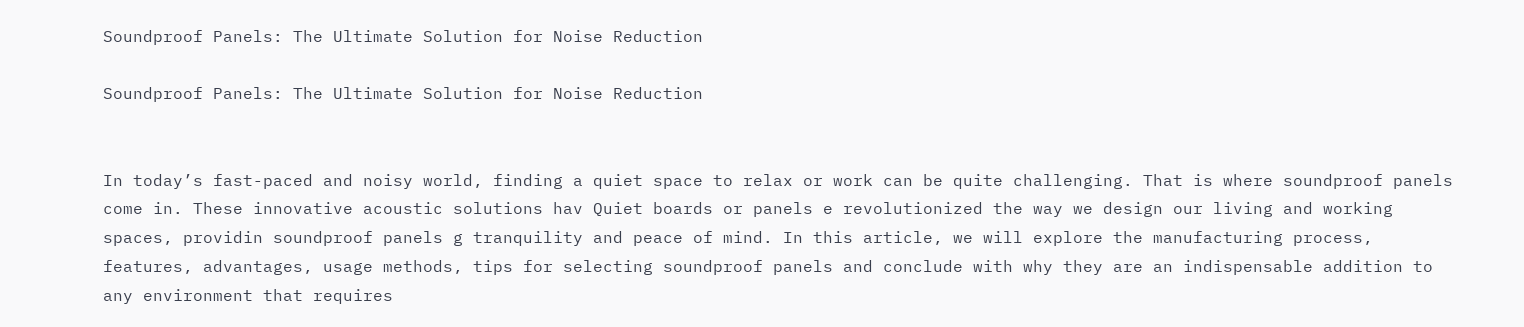Soundproof Panels: The Ultimate Solution for Noise Reduction

Soundproof Panels: The Ultimate Solution for Noise Reduction


In today’s fast-paced and noisy world, finding a quiet space to relax or work can be quite challenging. That is where soundproof panels come in. These innovative acoustic solutions hav Quiet boards or panels e revolutionized the way we design our living and working spaces, providin soundproof panels g tranquility and peace of mind. In this article, we will explore the manufacturing process, features, advantages, usage methods, tips for selecting soundproof panels and conclude with why they are an indispensable addition to any environment that requires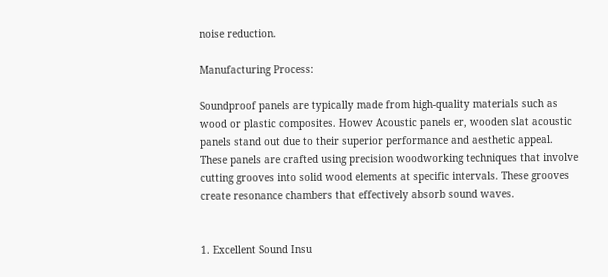noise reduction.

Manufacturing Process:

Soundproof panels are typically made from high-quality materials such as wood or plastic composites. Howev Acoustic panels er, wooden slat acoustic panels stand out due to their superior performance and aesthetic appeal. These panels are crafted using precision woodworking techniques that involve cutting grooves into solid wood elements at specific intervals. These grooves create resonance chambers that effectively absorb sound waves.


1. Excellent Sound Insu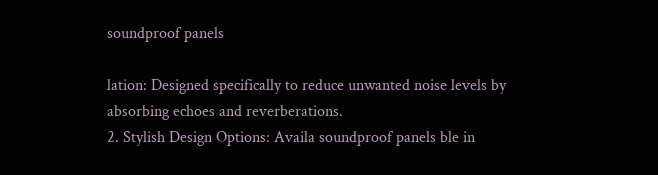soundproof panels

lation: Designed specifically to reduce unwanted noise levels by absorbing echoes and reverberations.
2. Stylish Design Options: Availa soundproof panels ble in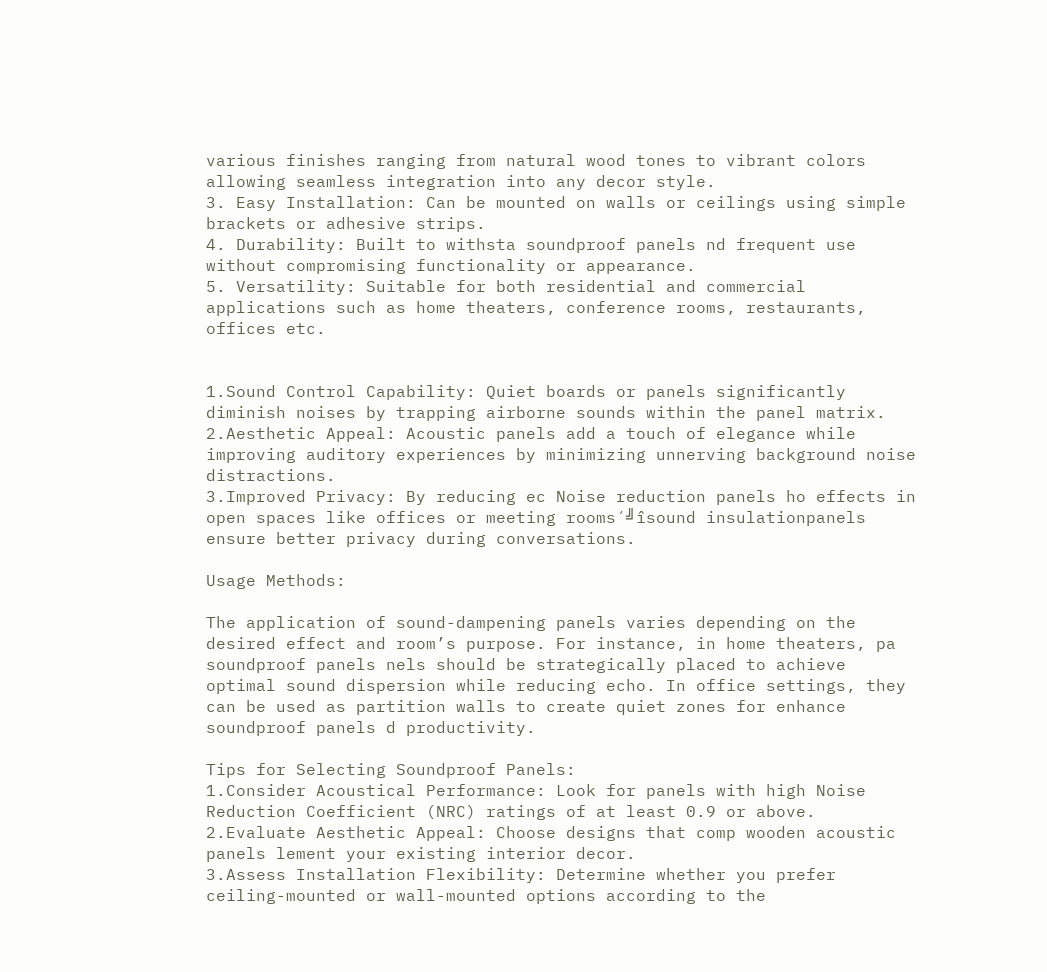various finishes ranging from natural wood tones to vibrant colors allowing seamless integration into any decor style.
3. Easy Installation: Can be mounted on walls or ceilings using simple brackets or adhesive strips.
4. Durability: Built to withsta soundproof panels nd frequent use without compromising functionality or appearance.
5. Versatility: Suitable for both residential and commercial applications such as home theaters, conference rooms, restaurants, offices etc.


1.Sound Control Capability: Quiet boards or panels significantly diminish noises by trapping airborne sounds within the panel matrix.
2.Aesthetic Appeal: Acoustic panels add a touch of elegance while improving auditory experiences by minimizing unnerving background noise distractions.
3.Improved Privacy: By reducing ec Noise reduction panels ho effects in open spaces like offices or meeting rooms´╝îsound insulationpanels ensure better privacy during conversations.

Usage Methods:

The application of sound-dampening panels varies depending on the desired effect and room’s purpose. For instance, in home theaters, pa soundproof panels nels should be strategically placed to achieve optimal sound dispersion while reducing echo. In office settings, they can be used as partition walls to create quiet zones for enhance soundproof panels d productivity.

Tips for Selecting Soundproof Panels:
1.Consider Acoustical Performance: Look for panels with high Noise Reduction Coefficient (NRC) ratings of at least 0.9 or above.
2.Evaluate Aesthetic Appeal: Choose designs that comp wooden acoustic panels lement your existing interior decor.
3.Assess Installation Flexibility: Determine whether you prefer ceiling-mounted or wall-mounted options according to the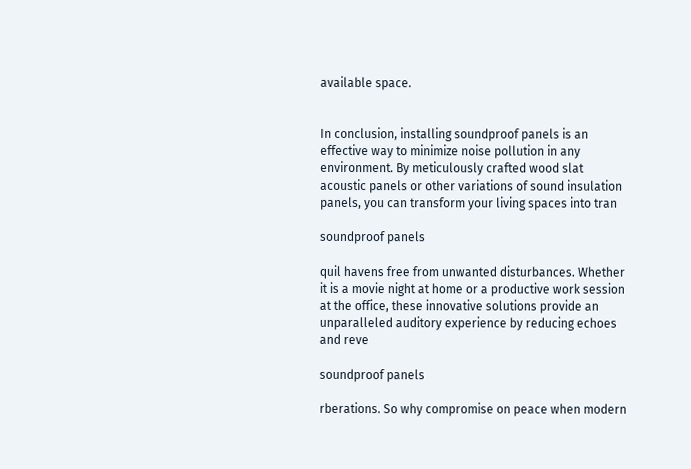available space.


In conclusion, installing soundproof panels is an effective way to minimize noise pollution in any environment. By meticulously crafted wood slat acoustic panels or other variations of sound insulation panels, you can transform your living spaces into tran

soundproof panels

quil havens free from unwanted disturbances. Whether it is a movie night at home or a productive work session at the office, these innovative solutions provide an unparalleled auditory experience by reducing echoes and reve

soundproof panels

rberations. So why compromise on peace when modern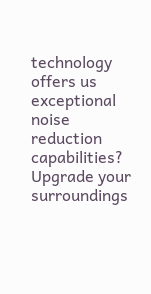technology offers us exceptional noise reduction capabilities? Upgrade your surroundings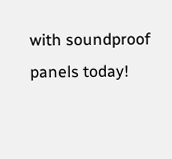with soundproof panels today!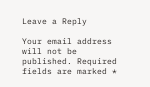Leave a Reply

Your email address will not be published. Required fields are marked *